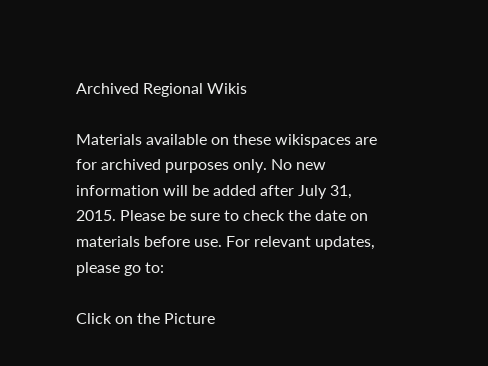Archived Regional Wikis

Materials available on these wikispaces are for archived purposes only. No new information will be added after July 31, 2015. Please be sure to check the date on materials before use. For relevant updates, please go to:

Click on the Picture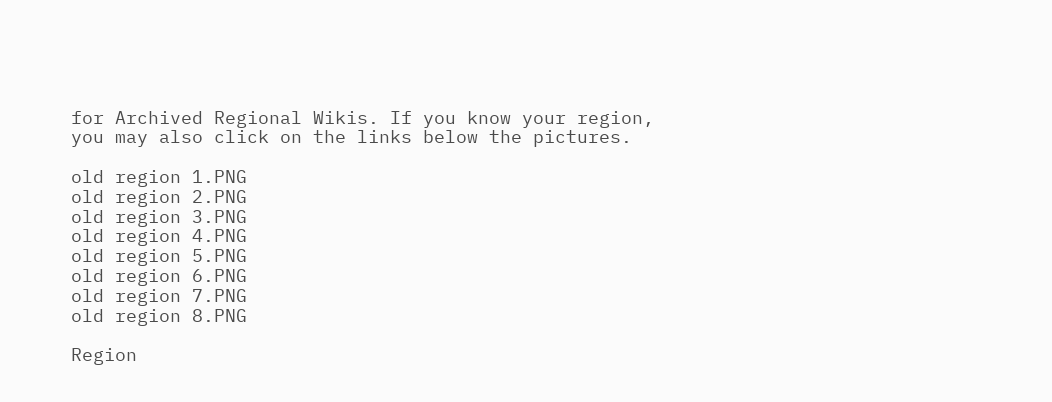for Archived Regional Wikis. If you know your region, you may also click on the links below the pictures.

old region 1.PNG
old region 2.PNG
old region 3.PNG
old region 4.PNG
old region 5.PNG
old region 6.PNG
old region 7.PNG
old region 8.PNG

Region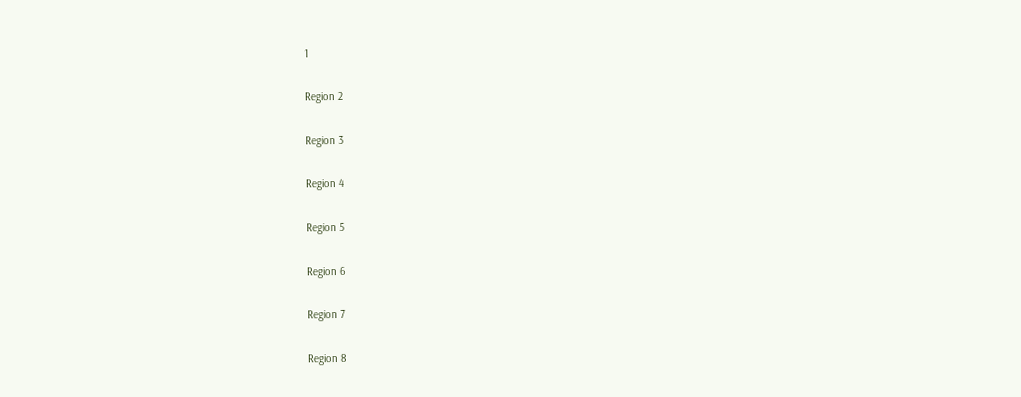1

Region 2

Region 3

Region 4

Region 5

Region 6

Region 7

Region 8